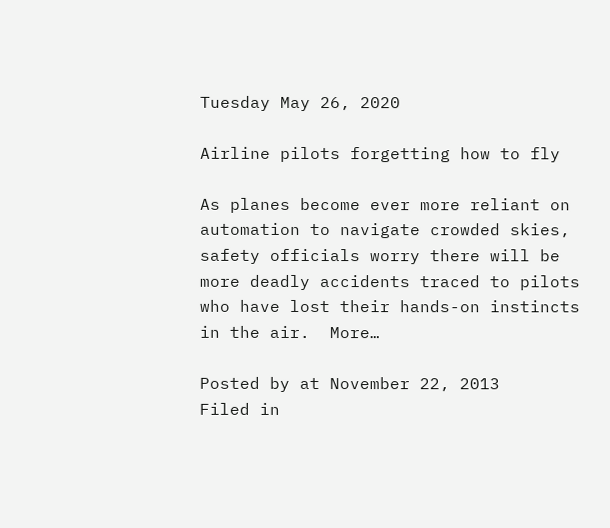Tuesday May 26, 2020

Airline pilots forgetting how to fly

As planes become ever more reliant on automation to navigate crowded skies, safety officials worry there will be more deadly accidents traced to pilots who have lost their hands-on instincts in the air.  More…

Posted by at November 22, 2013
Filed in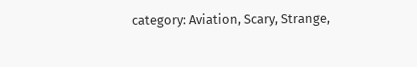category: Aviation, Scary, Strange,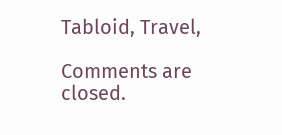Tabloid, Travel,

Comments are closed.